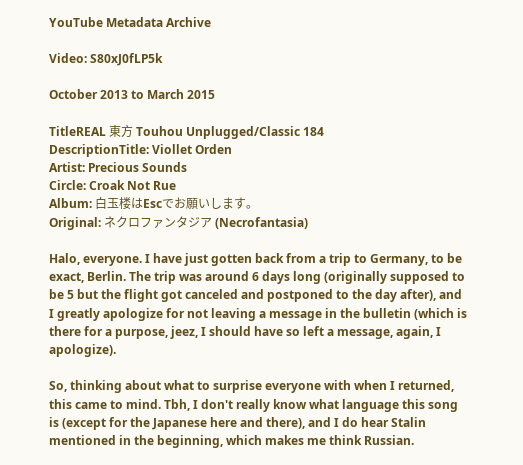YouTube Metadata Archive

Video: S80xJ0fLP5k

October 2013 to March 2015

TitleREAL 東方 Touhou Unplugged/Classic 184
DescriptionTitle: Viollet Orden
Artist: Precious Sounds
Circle: Croak Not Rue
Album: 白玉楼はEscでお願いします。
Original: ネクロファンタジア (Necrofantasia)

Halo, everyone. I have just gotten back from a trip to Germany, to be exact, Berlin. The trip was around 6 days long (originally supposed to be 5 but the flight got canceled and postponed to the day after), and I greatly apologize for not leaving a message in the bulletin (which is there for a purpose, jeez, I should have so left a message, again, I apologize).

So, thinking about what to surprise everyone with when I returned, this came to mind. Tbh, I don't really know what language this song is (except for the Japanese here and there), and I do hear Stalin mentioned in the beginning, which makes me think Russian.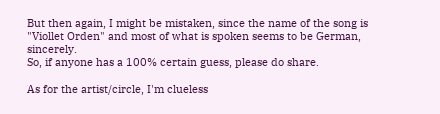But then again, I might be mistaken, since the name of the song is "Viollet Orden" and most of what is spoken seems to be German, sincerely.
So, if anyone has a 100% certain guess, please do share.

As for the artist/circle, I'm clueless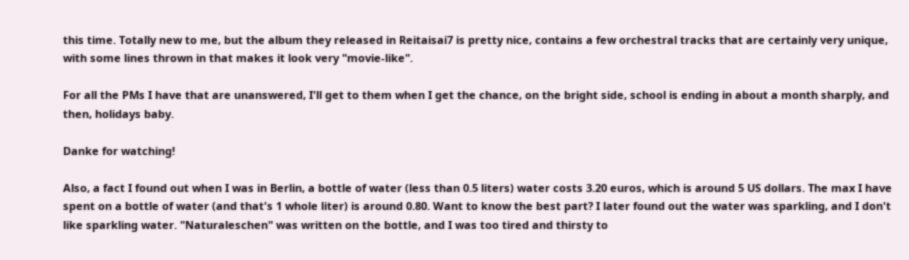this time. Totally new to me, but the album they released in Reitaisai7 is pretty nice, contains a few orchestral tracks that are certainly very unique, with some lines thrown in that makes it look very "movie-like".

For all the PMs I have that are unanswered, I'll get to them when I get the chance, on the bright side, school is ending in about a month sharply, and then, holidays baby.

Danke for watching!

Also, a fact I found out when I was in Berlin, a bottle of water (less than 0.5 liters) water costs 3.20 euros, which is around 5 US dollars. The max I have spent on a bottle of water (and that's 1 whole liter) is around 0.80. Want to know the best part? I later found out the water was sparkling, and I don't like sparkling water. "Naturaleschen" was written on the bottle, and I was too tired and thirsty to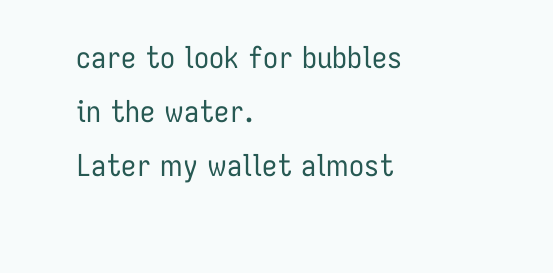care to look for bubbles in the water.
Later my wallet almost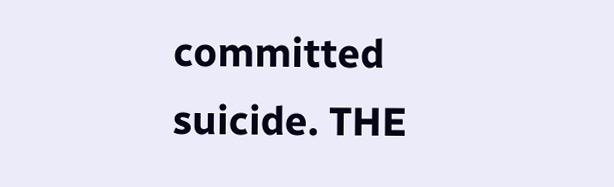committed suicide. THE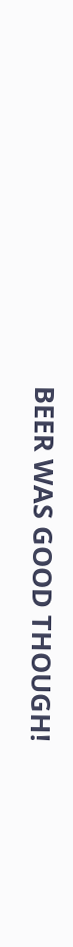BEER WAS GOOD THOUGH!